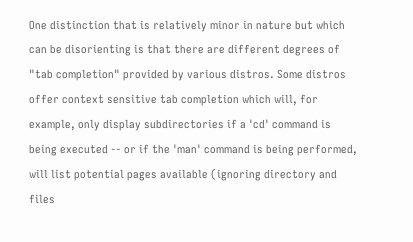One distinction that is relatively minor in nature but which can be disorienting is that there are different degrees of "tab completion" provided by various distros. Some distros offer context sensitive tab completion which will, for example, only display subdirectories if a 'cd' command is being executed -- or if the 'man' command is being performed, will list potential pages available (ignoring directory and files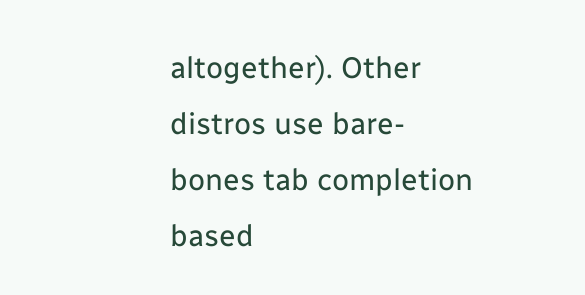altogether). Other distros use bare-bones tab completion based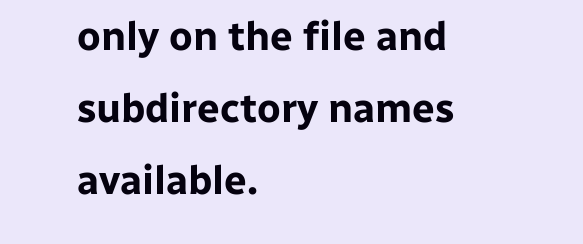only on the file and subdirectory names available.